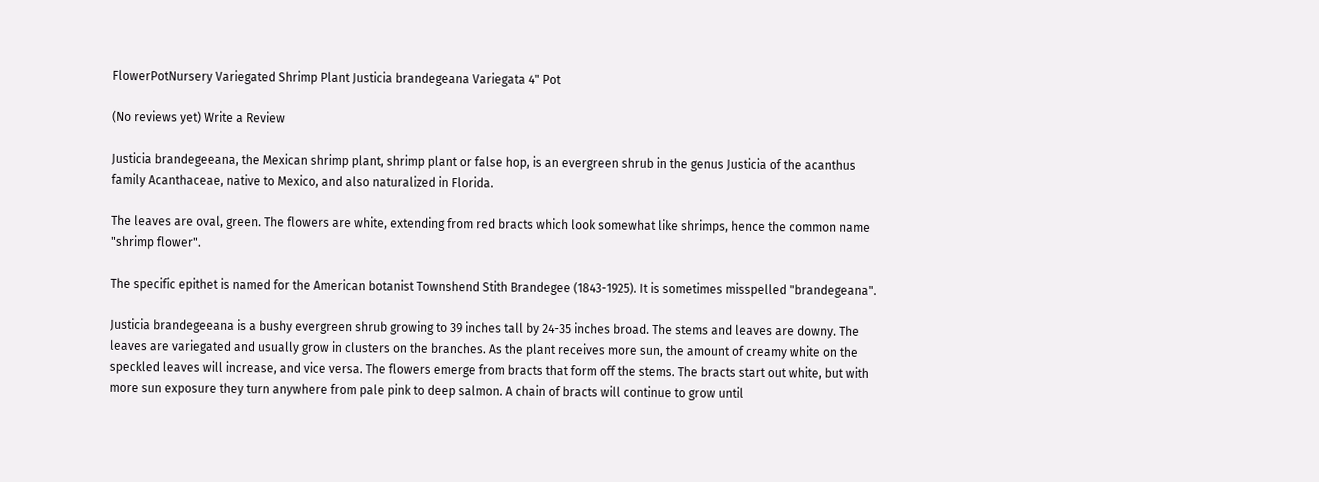FlowerPotNursery Variegated Shrimp Plant Justicia brandegeana Variegata 4" Pot

(No reviews yet) Write a Review

Justicia brandegeeana, the Mexican shrimp plant, shrimp plant or false hop, is an evergreen shrub in the genus Justicia of the acanthus family Acanthaceae, native to Mexico, and also naturalized in Florida.

The leaves are oval, green. The flowers are white, extending from red bracts which look somewhat like shrimps, hence the common name "shrimp flower".

The specific epithet is named for the American botanist Townshend Stith Brandegee (1843-1925). It is sometimes misspelled "brandegeana".

Justicia brandegeeana is a bushy evergreen shrub growing to 39 inches tall by 24-35 inches broad. The stems and leaves are downy. The leaves are variegated and usually grow in clusters on the branches. As the plant receives more sun, the amount of creamy white on the speckled leaves will increase, and vice versa. The flowers emerge from bracts that form off the stems. The bracts start out white, but with more sun exposure they turn anywhere from pale pink to deep salmon. A chain of bracts will continue to grow until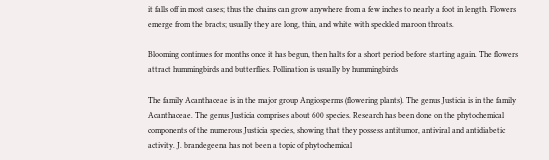it falls off in most cases; thus the chains can grow anywhere from a few inches to nearly a foot in length. Flowers emerge from the bracts; usually they are long, thin, and white with speckled maroon throats.

Blooming continues for months once it has begun, then halts for a short period before starting again. The flowers attract hummingbirds and butterflies. Pollination is usually by hummingbirds

The family Acanthaceae is in the major group Angiosperms (flowering plants). The genus Justicia is in the family Acanthaceae. The genus Justicia comprises about 600 species. Research has been done on the phytochemical components of the numerous Justicia species, showing that they possess antitumor, antiviral and antidiabetic activity. J. brandegeena has not been a topic of phytochemical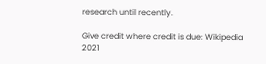research until recently.

Give credit where credit is due: Wikipedia 2021